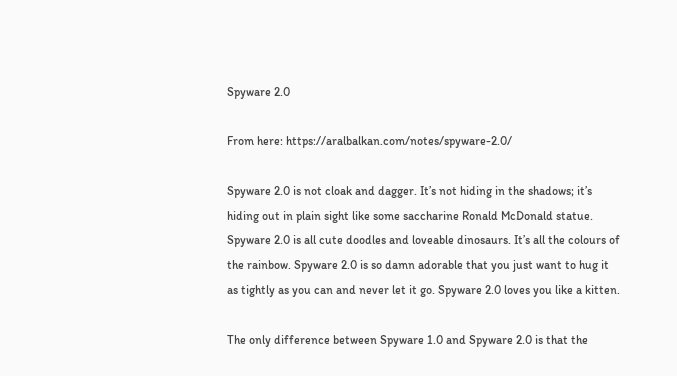Spyware 2.0

From here: https://aralbalkan.com/notes/spyware-2.0/

Spyware 2.0 is not cloak and dagger. It’s not hiding in the shadows; it’s hiding out in plain sight like some saccharine Ronald McDonald statue. Spyware 2.0 is all cute doodles and loveable dinosaurs. It’s all the colours of the rainbow. Spyware 2.0 is so damn adorable that you just want to hug it as tightly as you can and never let it go. Spyware 2.0 loves you like a kitten.

The only difference between Spyware 1.0 and Spyware 2.0 is that the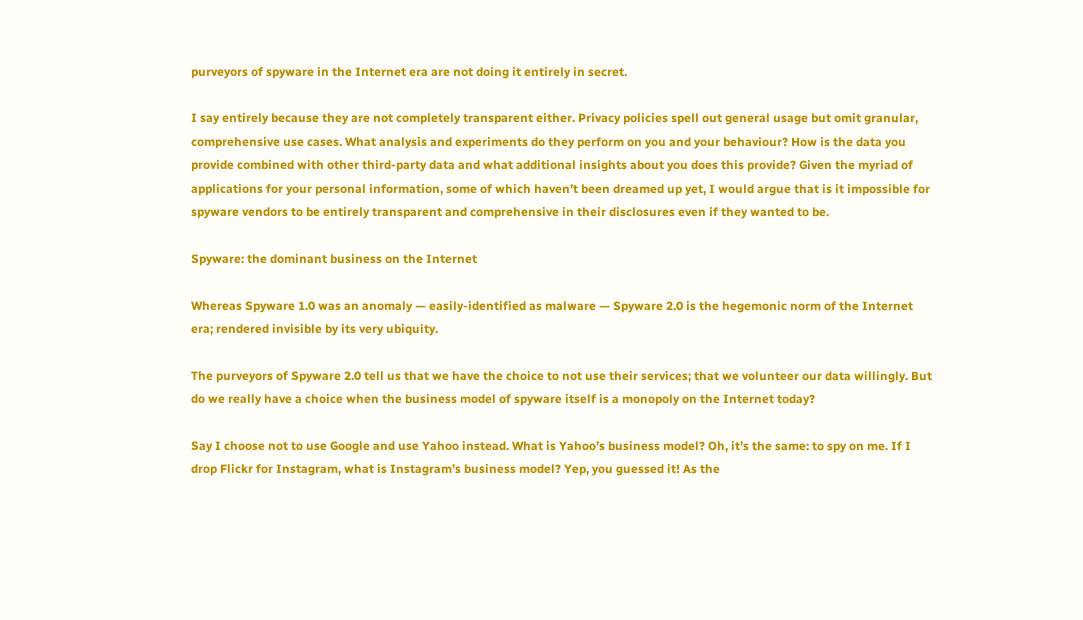purveyors of spyware in the Internet era are not doing it entirely in secret.

I say entirely because they are not completely transparent either. Privacy policies spell out general usage but omit granular, comprehensive use cases. What analysis and experiments do they perform on you and your behaviour? How is the data you provide combined with other third-party data and what additional insights about you does this provide? Given the myriad of applications for your personal information, some of which haven’t been dreamed up yet, I would argue that is it impossible for spyware vendors to be entirely transparent and comprehensive in their disclosures even if they wanted to be.

Spyware: the dominant business on the Internet

Whereas Spyware 1.0 was an anomaly — easily-identified as malware — Spyware 2.0 is the hegemonic norm of the Internet era; rendered invisible by its very ubiquity.

The purveyors of Spyware 2.0 tell us that we have the choice to not use their services; that we volunteer our data willingly. But do we really have a choice when the business model of spyware itself is a monopoly on the Internet today?

Say I choose not to use Google and use Yahoo instead. What is Yahoo’s business model? Oh, it’s the same: to spy on me. If I drop Flickr for Instagram, what is Instagram’s business model? Yep, you guessed it! As the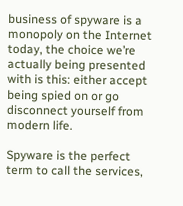business of spyware is a monopoly on the Internet today, the choice we’re actually being presented with is this: either accept being spied on or go disconnect yourself from modern life.

Spyware is the perfect term to call the services,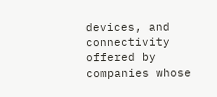devices, and connectivity offered by companies whose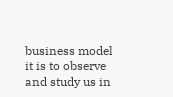business model it is to observe and study us in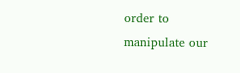order to manipulate our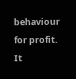behaviour for profit. It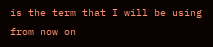is the term that I will be using from now on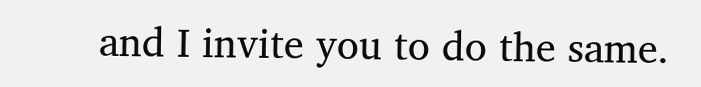and I invite you to do the same.